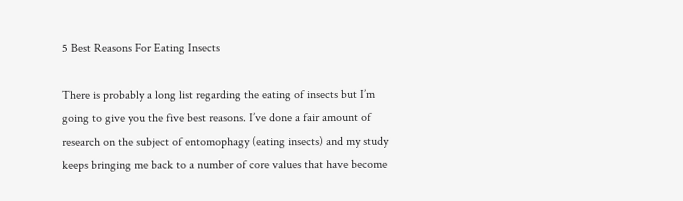5 Best Reasons For Eating Insects

There is probably a long list regarding the eating of insects but I’m going to give you the five best reasons. I’ve done a fair amount of research on the subject of entomophagy (eating insects) and my study keeps bringing me back to a number of core values that have become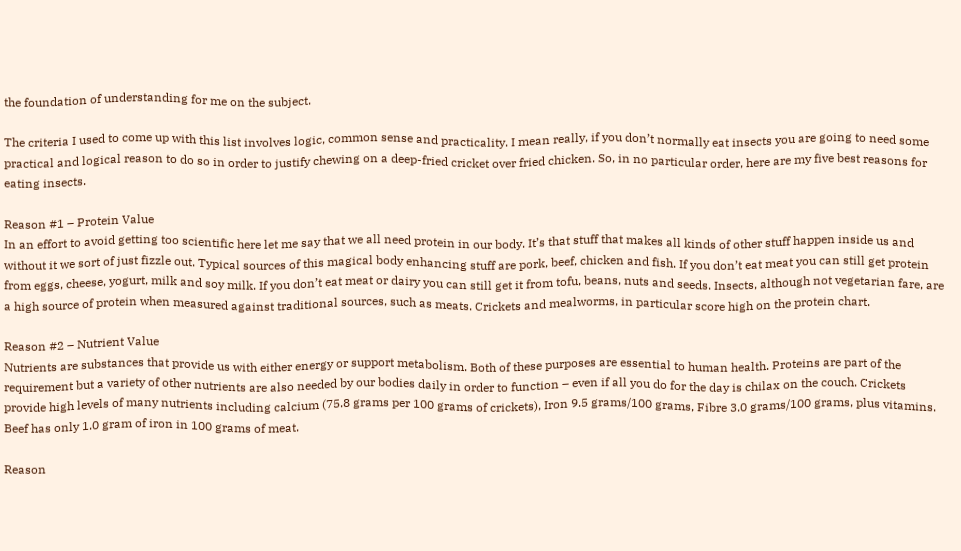the foundation of understanding for me on the subject.

The criteria I used to come up with this list involves logic, common sense and practicality. I mean really, if you don’t normally eat insects you are going to need some practical and logical reason to do so in order to justify chewing on a deep-fried cricket over fried chicken. So, in no particular order, here are my five best reasons for eating insects.

Reason #1 – Protein Value
In an effort to avoid getting too scientific here let me say that we all need protein in our body. It’s that stuff that makes all kinds of other stuff happen inside us and without it we sort of just fizzle out. Typical sources of this magical body enhancing stuff are pork, beef, chicken and fish. If you don’t eat meat you can still get protein from eggs, cheese, yogurt, milk and soy milk. If you don’t eat meat or dairy you can still get it from tofu, beans, nuts and seeds. Insects, although not vegetarian fare, are a high source of protein when measured against traditional sources, such as meats. Crickets and mealworms, in particular score high on the protein chart.

Reason #2 – Nutrient Value
Nutrients are substances that provide us with either energy or support metabolism. Both of these purposes are essential to human health. Proteins are part of the requirement but a variety of other nutrients are also needed by our bodies daily in order to function – even if all you do for the day is chilax on the couch. Crickets provide high levels of many nutrients including calcium (75.8 grams per 100 grams of crickets), Iron 9.5 grams/100 grams, Fibre 3.0 grams/100 grams, plus vitamins. Beef has only 1.0 gram of iron in 100 grams of meat.

Reason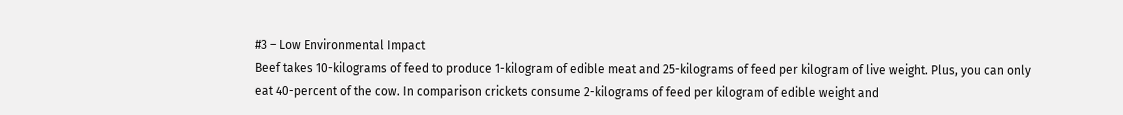#3 – Low Environmental Impact
Beef takes 10-kilograms of feed to produce 1-kilogram of edible meat and 25-kilograms of feed per kilogram of live weight. Plus, you can only eat 40-percent of the cow. In comparison crickets consume 2-kilograms of feed per kilogram of edible weight and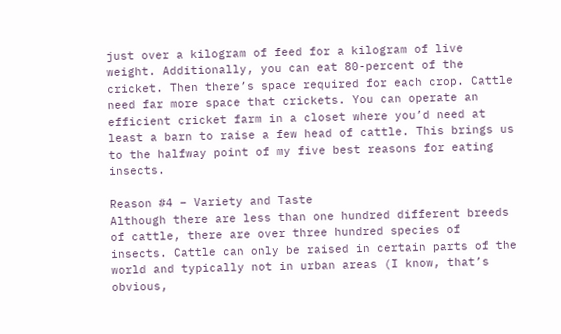just over a kilogram of feed for a kilogram of live weight. Additionally, you can eat 80-percent of the cricket. Then there’s space required for each crop. Cattle need far more space that crickets. You can operate an efficient cricket farm in a closet where you’d need at least a barn to raise a few head of cattle. This brings us to the halfway point of my five best reasons for eating insects.

Reason #4 – Variety and Taste
Although there are less than one hundred different breeds of cattle, there are over three hundred species of insects. Cattle can only be raised in certain parts of the world and typically not in urban areas (I know, that’s obvious,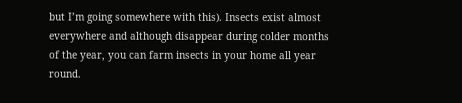but I’m going somewhere with this). Insects exist almost everywhere and although disappear during colder months of the year, you can farm insects in your home all year round.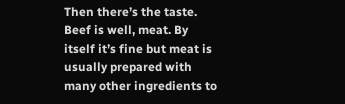Then there’s the taste. Beef is well, meat. By itself it’s fine but meat is usually prepared with many other ingredients to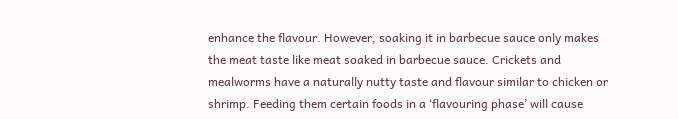enhance the flavour. However, soaking it in barbecue sauce only makes the meat taste like meat soaked in barbecue sauce. Crickets and mealworms have a naturally nutty taste and flavour similar to chicken or shrimp. Feeding them certain foods in a ‘flavouring phase’ will cause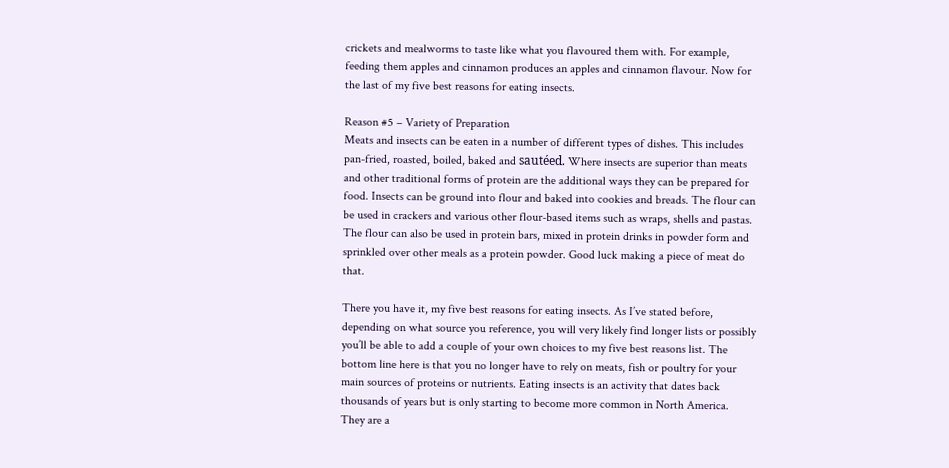crickets and mealworms to taste like what you flavoured them with. For example, feeding them apples and cinnamon produces an apples and cinnamon flavour. Now for the last of my five best reasons for eating insects.

Reason #5 – Variety of Preparation
Meats and insects can be eaten in a number of different types of dishes. This includes pan-fried, roasted, boiled, baked and sautéed. Where insects are superior than meats and other traditional forms of protein are the additional ways they can be prepared for food. Insects can be ground into flour and baked into cookies and breads. The flour can be used in crackers and various other flour-based items such as wraps, shells and pastas. The flour can also be used in protein bars, mixed in protein drinks in powder form and sprinkled over other meals as a protein powder. Good luck making a piece of meat do that.

There you have it, my five best reasons for eating insects. As I’ve stated before, depending on what source you reference, you will very likely find longer lists or possibly you’ll be able to add a couple of your own choices to my five best reasons list. The bottom line here is that you no longer have to rely on meats, fish or poultry for your main sources of proteins or nutrients. Eating insects is an activity that dates back thousands of years but is only starting to become more common in North America. They are a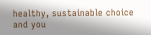healthy, sustainable choice and you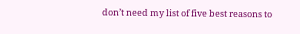don’t need my list of five best reasons to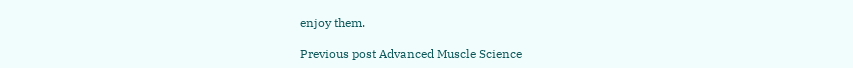enjoy them.

Previous post Advanced Muscle Science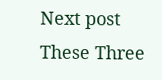Next post These Three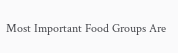Most Important Food Groups Are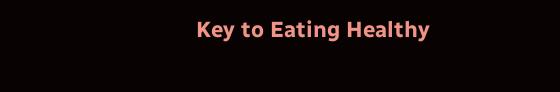Key to Eating Healthy